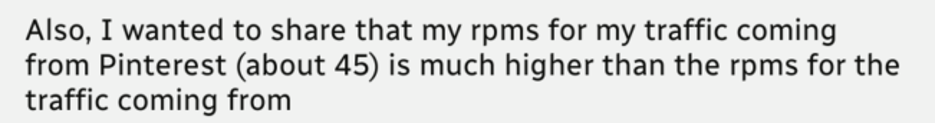Also, I wanted to share that my rpms for my traffic coming from Pinterest (about 45) is much higher than the rpms for the traffic coming from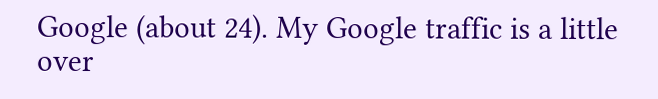Google (about 24). My Google traffic is a little over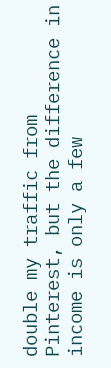double my traffic from Pinterest, but the difference in income is only a few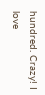hundred. Crazy! I love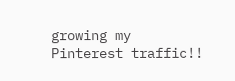growing my Pinterest traffic!!